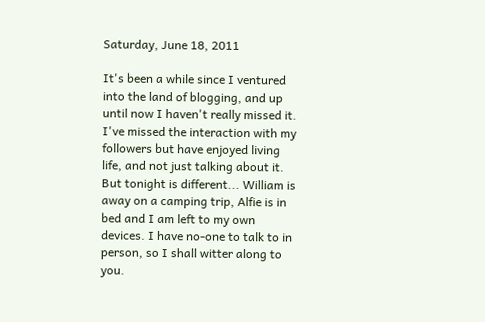Saturday, June 18, 2011

It's been a while since I ventured into the land of blogging, and up until now I haven't really missed it. I've missed the interaction with my followers but have enjoyed living life, and not just talking about it.
But tonight is different... William is away on a camping trip, Alfie is in bed and I am left to my own devices. I have no-one to talk to in person, so I shall witter along to you.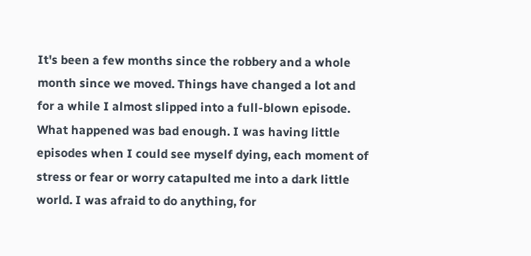It's been a few months since the robbery and a whole month since we moved. Things have changed a lot and for a while I almost slipped into a full-blown episode. What happened was bad enough. I was having little episodes when I could see myself dying, each moment of stress or fear or worry catapulted me into a dark little world. I was afraid to do anything, for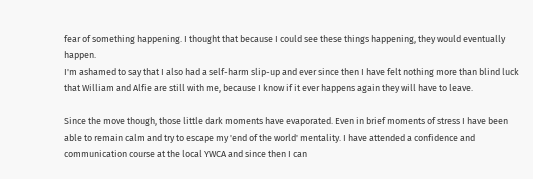fear of something happening. I thought that because I could see these things happening, they would eventually happen.
I'm ashamed to say that I also had a self-harm slip-up and ever since then I have felt nothing more than blind luck that William and Alfie are still with me, because I know if it ever happens again they will have to leave.

Since the move though, those little dark moments have evaporated. Even in brief moments of stress I have been able to remain calm and try to escape my 'end of the world' mentality. I have attended a confidence and communication course at the local YWCA and since then I can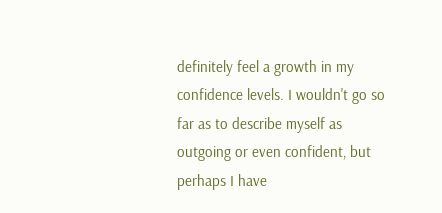definitely feel a growth in my confidence levels. I wouldn't go so far as to describe myself as outgoing or even confident, but perhaps I have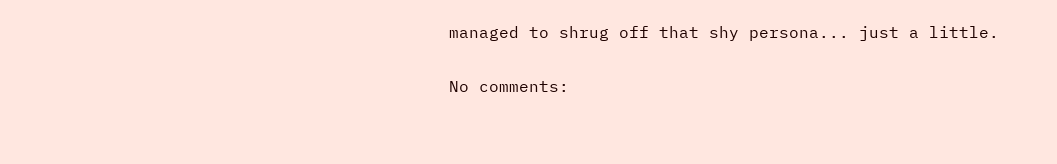managed to shrug off that shy persona... just a little.

No comments: